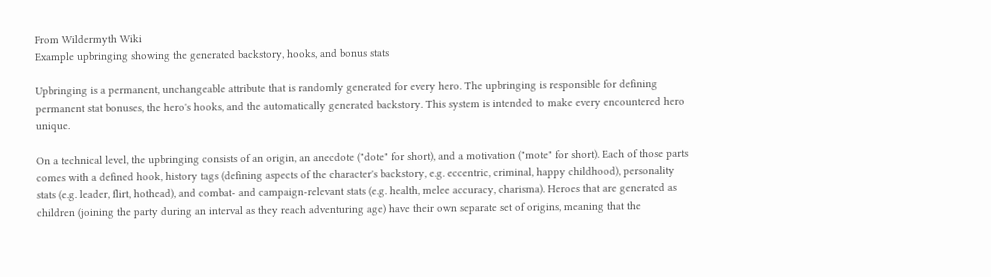From Wildermyth Wiki
Example upbringing showing the generated backstory, hooks, and bonus stats

Upbringing is a permanent, unchangeable attribute that is randomly generated for every hero. The upbringing is responsible for defining permanent stat bonuses, the hero's hooks, and the automatically generated backstory. This system is intended to make every encountered hero unique.

On a technical level, the upbringing consists of an origin, an anecdote ("dote" for short), and a motivation ("mote" for short). Each of those parts comes with a defined hook, history tags (defining aspects of the character's backstory, e.g. eccentric, criminal, happy childhood), personality stats (e.g. leader, flirt, hothead), and combat- and campaign-relevant stats (e.g. health, melee accuracy, charisma). Heroes that are generated as children (joining the party during an interval as they reach adventuring age) have their own separate set of origins, meaning that the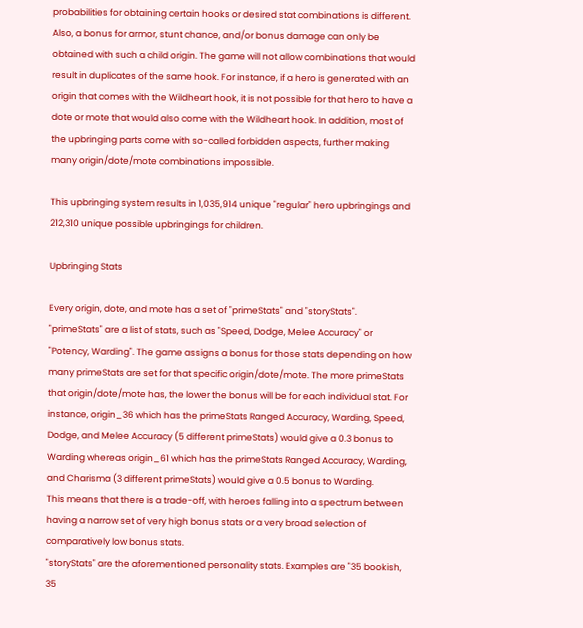probabilities for obtaining certain hooks or desired stat combinations is different. Also, a bonus for armor, stunt chance, and/or bonus damage can only be obtained with such a child origin. The game will not allow combinations that would result in duplicates of the same hook. For instance, if a hero is generated with an origin that comes with the Wildheart hook, it is not possible for that hero to have a dote or mote that would also come with the Wildheart hook. In addition, most of the upbringing parts come with so-called forbidden aspects, further making many origin/dote/mote combinations impossible.

This upbringing system results in 1,035,914 unique "regular" hero upbringings and 212,310 unique possible upbringings for children.

Upbringing Stats

Every origin, dote, and mote has a set of "primeStats" and "storyStats".
"primeStats" are a list of stats, such as "Speed, Dodge, Melee Accuracy" or "Potency, Warding". The game assigns a bonus for those stats depending on how many primeStats are set for that specific origin/dote/mote. The more primeStats that origin/dote/mote has, the lower the bonus will be for each individual stat. For instance, origin_36 which has the primeStats Ranged Accuracy, Warding, Speed, Dodge, and Melee Accuracy (5 different primeStats) would give a 0.3 bonus to Warding whereas origin_61 which has the primeStats Ranged Accuracy, Warding, and Charisma (3 different primeStats) would give a 0.5 bonus to Warding.
This means that there is a trade-off, with heroes falling into a spectrum between having a narrow set of very high bonus stats or a very broad selection of comparatively low bonus stats.
"storyStats" are the aforementioned personality stats. Examples are "35 bookish, 35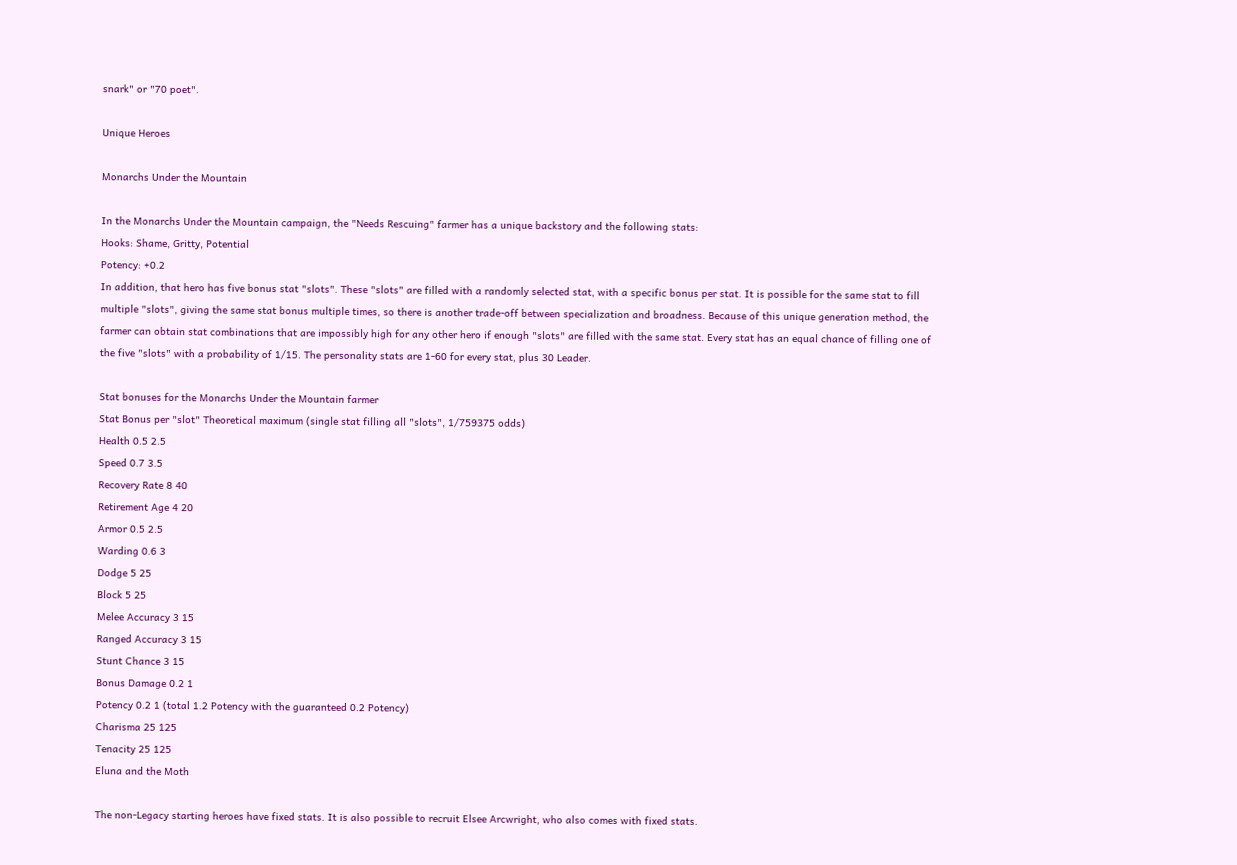snark" or "70 poet".

Unique Heroes

Monarchs Under the Mountain

In the Monarchs Under the Mountain campaign, the "Needs Rescuing" farmer has a unique backstory and the following stats:
Hooks: Shame, Gritty, Potential
Potency: +0.2
In addition, that hero has five bonus stat "slots". These "slots" are filled with a randomly selected stat, with a specific bonus per stat. It is possible for the same stat to fill multiple "slots", giving the same stat bonus multiple times, so there is another trade-off between specialization and broadness. Because of this unique generation method, the farmer can obtain stat combinations that are impossibly high for any other hero if enough "slots" are filled with the same stat. Every stat has an equal chance of filling one of the five "slots" with a probability of 1/15. The personality stats are 1-60 for every stat, plus 30 Leader.

Stat bonuses for the Monarchs Under the Mountain farmer
Stat Bonus per "slot" Theoretical maximum (single stat filling all "slots", 1/759375 odds)
Health 0.5 2.5
Speed 0.7 3.5
Recovery Rate 8 40
Retirement Age 4 20
Armor 0.5 2.5
Warding 0.6 3
Dodge 5 25
Block 5 25
Melee Accuracy 3 15
Ranged Accuracy 3 15
Stunt Chance 3 15
Bonus Damage 0.2 1
Potency 0.2 1 (total 1.2 Potency with the guaranteed 0.2 Potency)
Charisma 25 125
Tenacity 25 125
Eluna and the Moth

The non-Legacy starting heroes have fixed stats. It is also possible to recruit Elsee Arcwright, who also comes with fixed stats.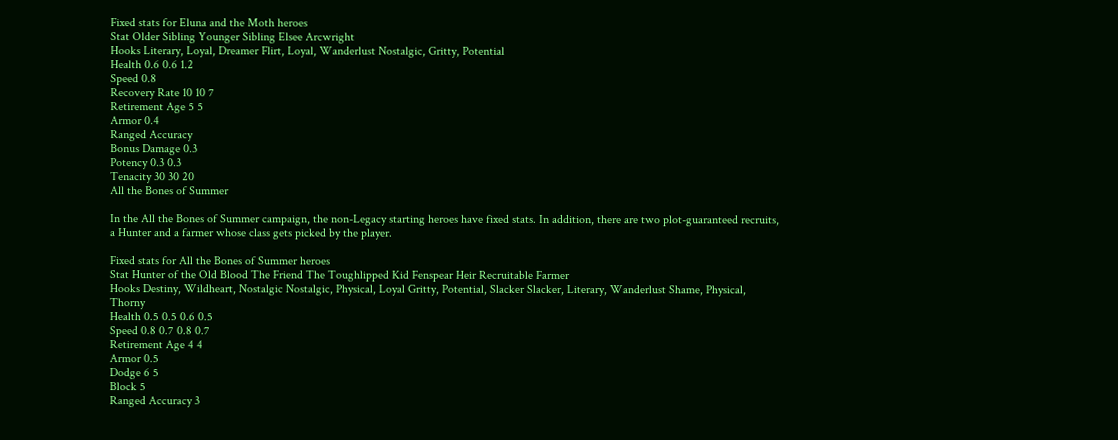Fixed stats for Eluna and the Moth heroes
Stat Older Sibling Younger Sibling Elsee Arcwright
Hooks Literary, Loyal, Dreamer Flirt, Loyal, Wanderlust Nostalgic, Gritty, Potential
Health 0.6 0.6 1.2
Speed 0.8
Recovery Rate 10 10 7
Retirement Age 5 5
Armor 0.4
Ranged Accuracy
Bonus Damage 0.3
Potency 0.3 0.3
Tenacity 30 30 20
All the Bones of Summer

In the All the Bones of Summer campaign, the non-Legacy starting heroes have fixed stats. In addition, there are two plot-guaranteed recruits, a Hunter and a farmer whose class gets picked by the player.

Fixed stats for All the Bones of Summer heroes
Stat Hunter of the Old Blood The Friend The Toughlipped Kid Fenspear Heir Recruitable Farmer
Hooks Destiny, Wildheart, Nostalgic Nostalgic, Physical, Loyal Gritty, Potential, Slacker Slacker, Literary, Wanderlust Shame, Physical, Thorny
Health 0.5 0.5 0.6 0.5
Speed 0.8 0.7 0.8 0.7
Retirement Age 4 4
Armor 0.5
Dodge 6 5
Block 5
Ranged Accuracy 3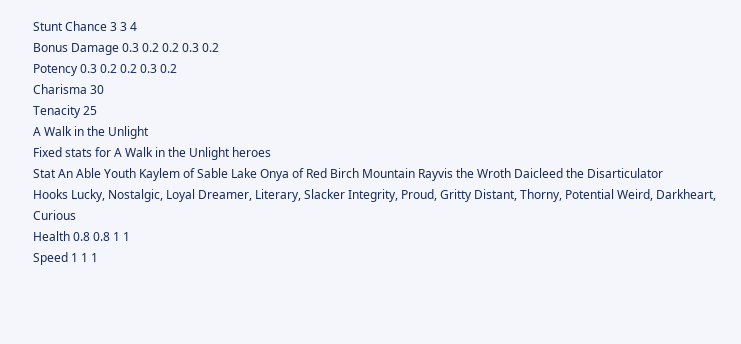Stunt Chance 3 3 4
Bonus Damage 0.3 0.2 0.2 0.3 0.2
Potency 0.3 0.2 0.2 0.3 0.2
Charisma 30
Tenacity 25
A Walk in the Unlight
Fixed stats for A Walk in the Unlight heroes
Stat An Able Youth Kaylem of Sable Lake Onya of Red Birch Mountain Rayvis the Wroth Daicleed the Disarticulator
Hooks Lucky, Nostalgic, Loyal Dreamer, Literary, Slacker Integrity, Proud, Gritty Distant, Thorny, Potential Weird, Darkheart, Curious
Health 0.8 0.8 1 1
Speed 1 1 1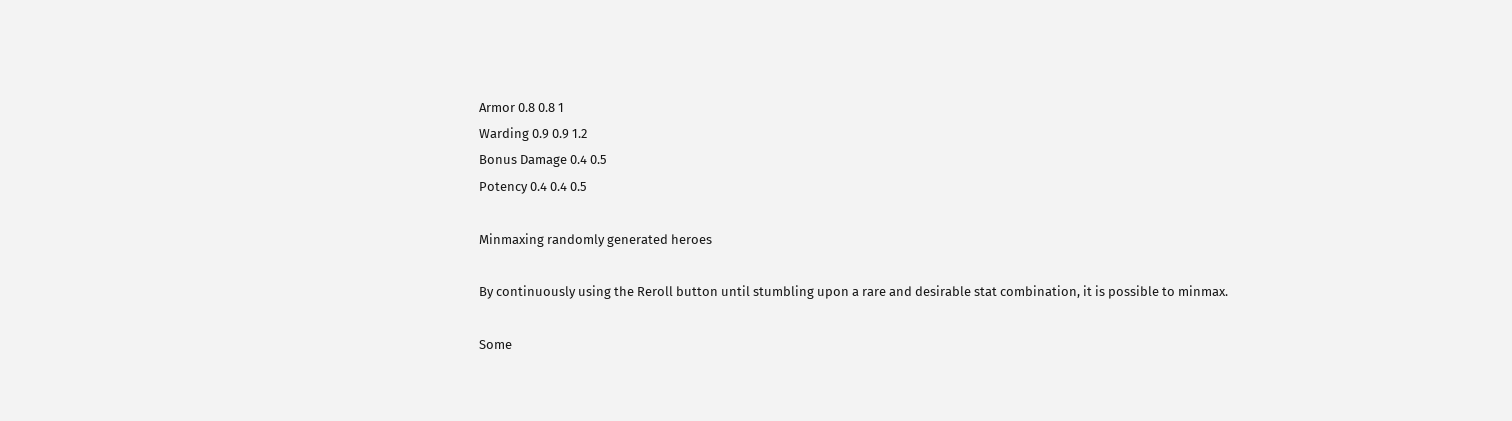Armor 0.8 0.8 1
Warding 0.9 0.9 1.2
Bonus Damage 0.4 0.5
Potency 0.4 0.4 0.5

Minmaxing randomly generated heroes

By continuously using the Reroll button until stumbling upon a rare and desirable stat combination, it is possible to minmax.

Some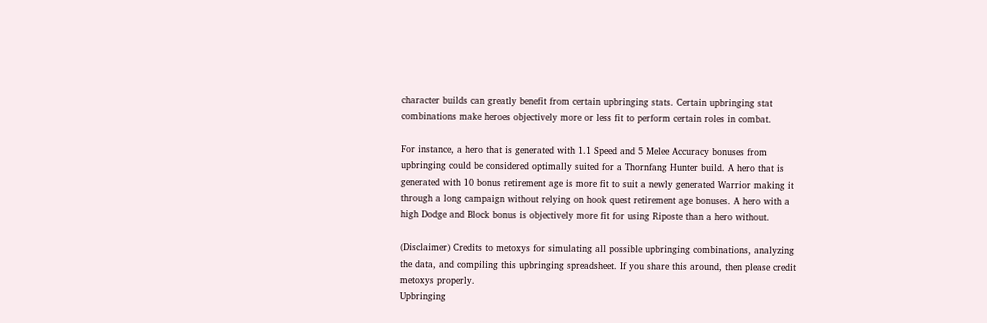character builds can greatly benefit from certain upbringing stats. Certain upbringing stat combinations make heroes objectively more or less fit to perform certain roles in combat.

For instance, a hero that is generated with 1.1 Speed and 5 Melee Accuracy bonuses from upbringing could be considered optimally suited for a Thornfang Hunter build. A hero that is generated with 10 bonus retirement age is more fit to suit a newly generated Warrior making it through a long campaign without relying on hook quest retirement age bonuses. A hero with a high Dodge and Block bonus is objectively more fit for using Riposte than a hero without.

(Disclaimer) Credits to metoxys for simulating all possible upbringing combinations, analyzing the data, and compiling this upbringing spreadsheet. If you share this around, then please credit metoxys properly.
Upbringing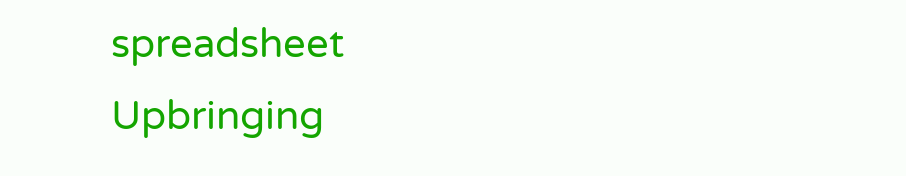spreadsheet
Upbringing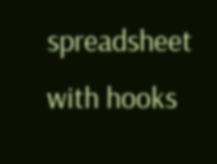spreadsheet with hooks